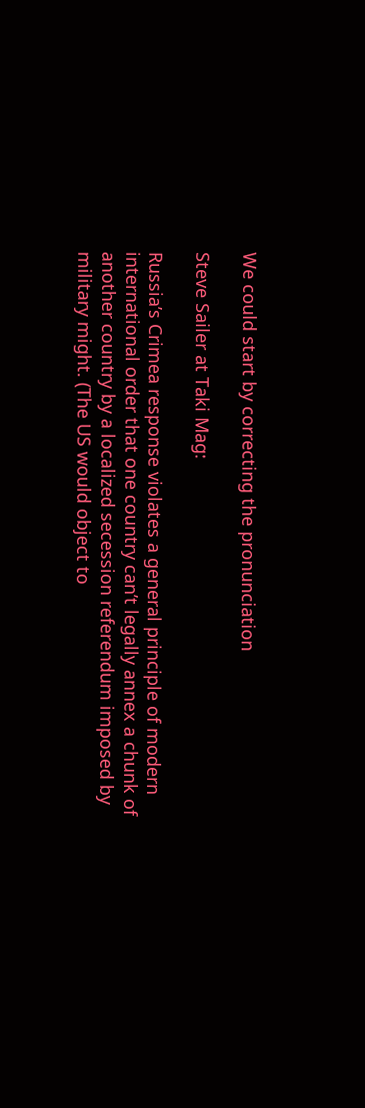We could start by correcting the pronunciation

Steve Sailer at Taki Mag:

Russia’s Crimea response violates a general principle of modern international order that one country can’t legally annex a chunk of another country by a localized secession referendum imposed by military might. (The US would object to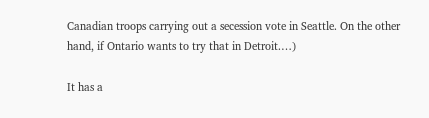Canadian troops carrying out a secession vote in Seattle. On the other hand, if Ontario wants to try that in Detroit.…)

It has a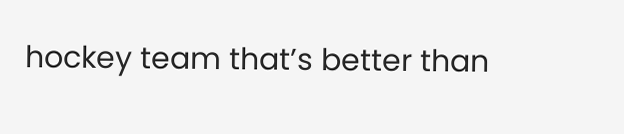hockey team that’s better than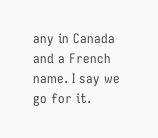any in Canada and a French name. I say we go for it.